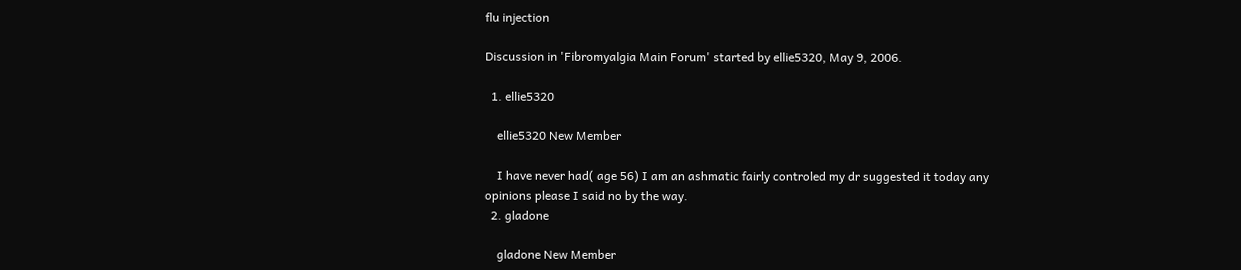flu injection

Discussion in 'Fibromyalgia Main Forum' started by ellie5320, May 9, 2006.

  1. ellie5320

    ellie5320 New Member

    I have never had( age 56) I am an ashmatic fairly controled my dr suggested it today any opinions please I said no by the way.
  2. gladone

    gladone New Member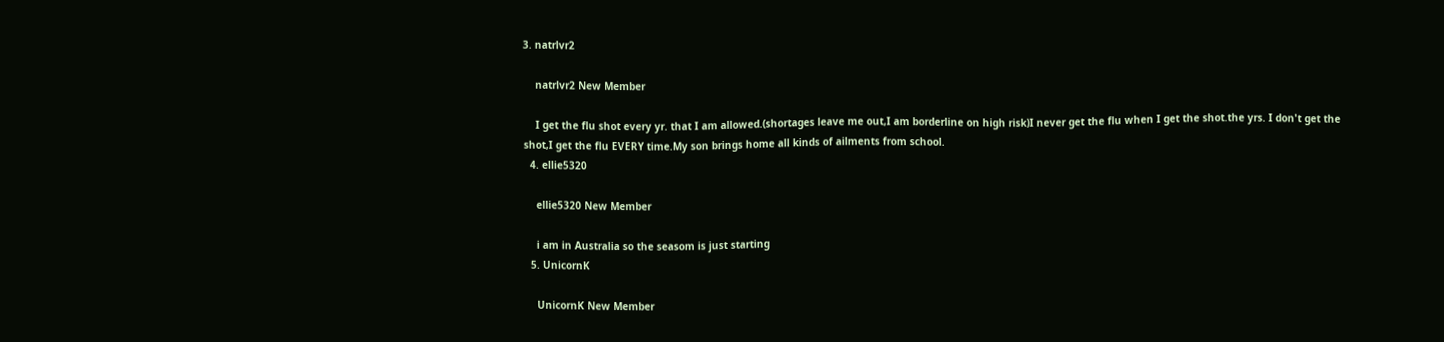3. natrlvr2

    natrlvr2 New Member

    I get the flu shot every yr. that I am allowed.(shortages leave me out,I am borderline on high risk)I never get the flu when I get the shot.the yrs. I don't get the shot,I get the flu EVERY time.My son brings home all kinds of ailments from school.
  4. ellie5320

    ellie5320 New Member

    i am in Australia so the seasom is just starting
  5. UnicornK

    UnicornK New Member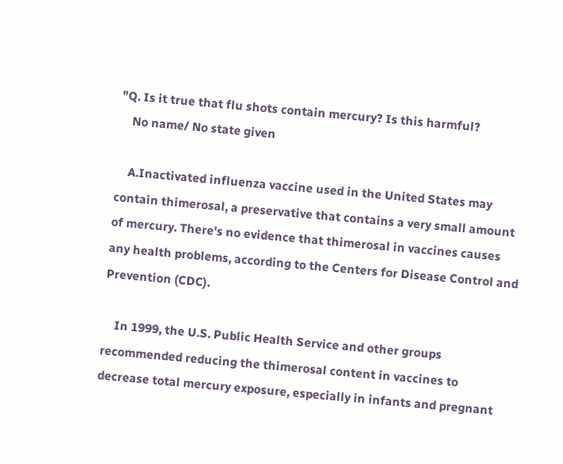"Q. Is it true that flu shots contain mercury? Is this harmful?
    No name/ No state given

    A.Inactivated influenza vaccine used in the United States may contain thimerosal, a preservative that contains a very small amount of mercury. There's no evidence that thimerosal in vaccines causes any health problems, according to the Centers for Disease Control and Prevention (CDC).

    In 1999, the U.S. Public Health Service and other groups recommended reducing the thimerosal content in vaccines to decrease total mercury exposure, especially in infants and pregnant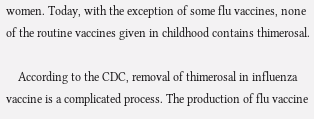women. Today, with the exception of some flu vaccines, none of the routine vaccines given in childhood contains thimerosal.

    According to the CDC, removal of thimerosal in influenza vaccine is a complicated process. The production of flu vaccine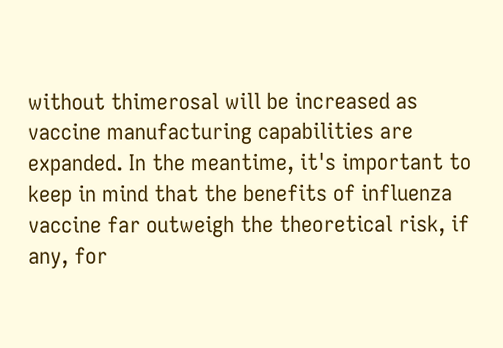without thimerosal will be increased as vaccine manufacturing capabilities are expanded. In the meantime, it's important to keep in mind that the benefits of influenza vaccine far outweigh the theoretical risk, if any, for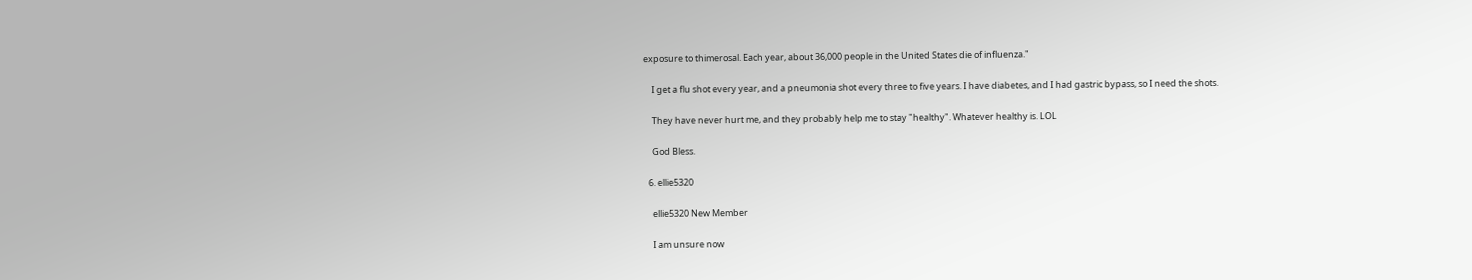exposure to thimerosal. Each year, about 36,000 people in the United States die of influenza."

    I get a flu shot every year, and a pneumonia shot every three to five years. I have diabetes, and I had gastric bypass, so I need the shots.

    They have never hurt me, and they probably help me to stay "healthy". Whatever healthy is. LOL

    God Bless.

  6. ellie5320

    ellie5320 New Member

    I am unsure now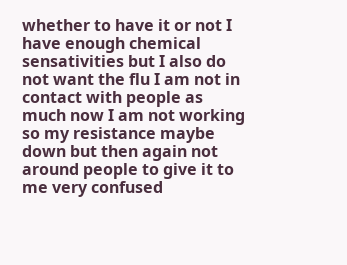whether to have it or not I have enough chemical sensativities but I also do not want the flu I am not in contact with people as much now I am not working so my resistance maybe down but then again not around people to give it to me very confused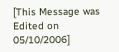[This Message was Edited on 05/10/2006]